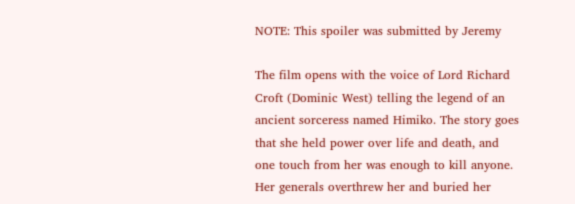NOTE: This spoiler was submitted by Jeremy

The film opens with the voice of Lord Richard Croft (Dominic West) telling the legend of an ancient sorceress named Himiko. The story goes that she held power over life and death, and one touch from her was enough to kill anyone. Her generals overthrew her and buried her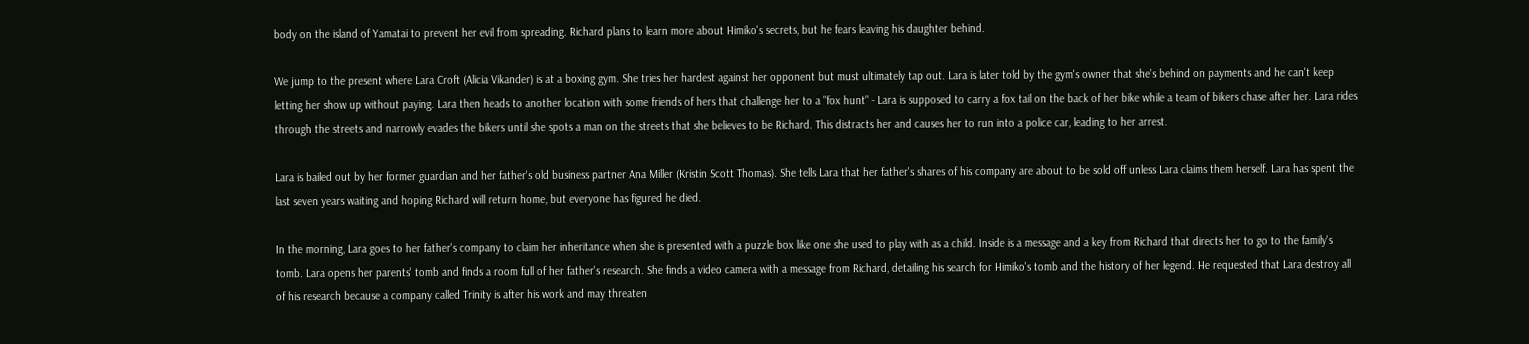body on the island of Yamatai to prevent her evil from spreading. Richard plans to learn more about Himiko's secrets, but he fears leaving his daughter behind.

We jump to the present where Lara Croft (Alicia Vikander) is at a boxing gym. She tries her hardest against her opponent but must ultimately tap out. Lara is later told by the gym's owner that she's behind on payments and he can't keep letting her show up without paying. Lara then heads to another location with some friends of hers that challenge her to a "fox hunt" - Lara is supposed to carry a fox tail on the back of her bike while a team of bikers chase after her. Lara rides through the streets and narrowly evades the bikers until she spots a man on the streets that she believes to be Richard. This distracts her and causes her to run into a police car, leading to her arrest.

Lara is bailed out by her former guardian and her father's old business partner Ana Miller (Kristin Scott Thomas). She tells Lara that her father's shares of his company are about to be sold off unless Lara claims them herself. Lara has spent the last seven years waiting and hoping Richard will return home, but everyone has figured he died.

In the morning, Lara goes to her father's company to claim her inheritance when she is presented with a puzzle box like one she used to play with as a child. Inside is a message and a key from Richard that directs her to go to the family's tomb. Lara opens her parents' tomb and finds a room full of her father's research. She finds a video camera with a message from Richard, detailing his search for Himiko's tomb and the history of her legend. He requested that Lara destroy all of his research because a company called Trinity is after his work and may threaten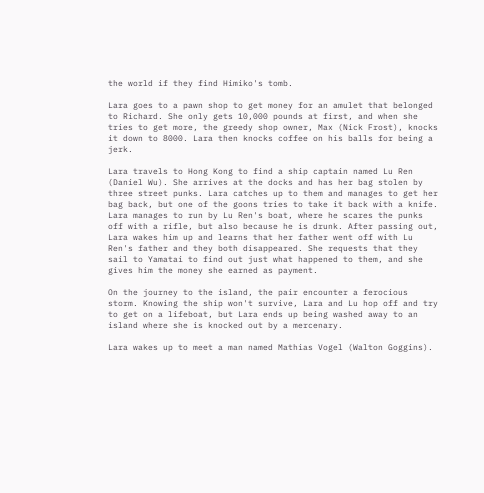the world if they find Himiko's tomb.

Lara goes to a pawn shop to get money for an amulet that belonged to Richard. She only gets 10,000 pounds at first, and when she tries to get more, the greedy shop owner, Max (Nick Frost), knocks it down to 8000. Lara then knocks coffee on his balls for being a jerk.

Lara travels to Hong Kong to find a ship captain named Lu Ren (Daniel Wu). She arrives at the docks and has her bag stolen by three street punks. Lara catches up to them and manages to get her bag back, but one of the goons tries to take it back with a knife. Lara manages to run by Lu Ren's boat, where he scares the punks off with a rifle, but also because he is drunk. After passing out, Lara wakes him up and learns that her father went off with Lu Ren's father and they both disappeared. She requests that they sail to Yamatai to find out just what happened to them, and she gives him the money she earned as payment.

On the journey to the island, the pair encounter a ferocious storm. Knowing the ship won't survive, Lara and Lu hop off and try to get on a lifeboat, but Lara ends up being washed away to an island where she is knocked out by a mercenary.

Lara wakes up to meet a man named Mathias Vogel (Walton Goggins).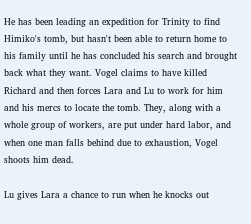He has been leading an expedition for Trinity to find Himiko's tomb, but hasn't been able to return home to his family until he has concluded his search and brought back what they want. Vogel claims to have killed Richard and then forces Lara and Lu to work for him and his mercs to locate the tomb. They, along with a whole group of workers, are put under hard labor, and when one man falls behind due to exhaustion, Vogel shoots him dead.

Lu gives Lara a chance to run when he knocks out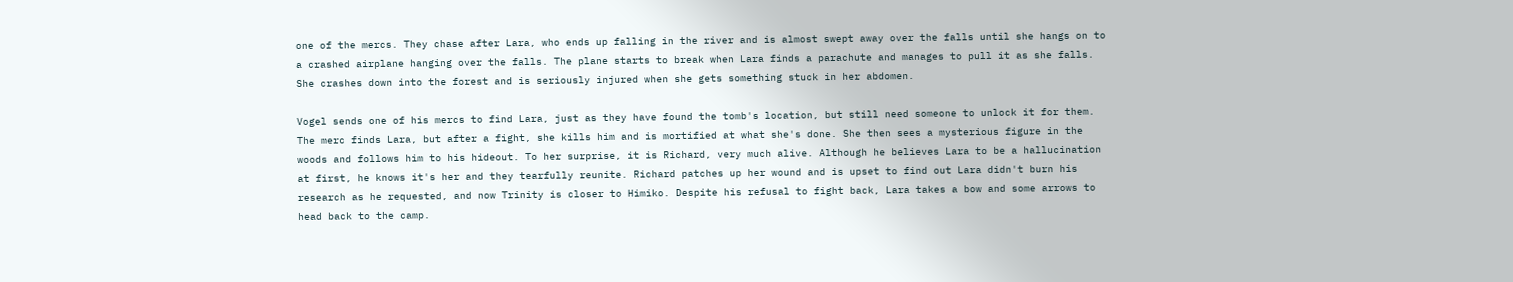one of the mercs. They chase after Lara, who ends up falling in the river and is almost swept away over the falls until she hangs on to a crashed airplane hanging over the falls. The plane starts to break when Lara finds a parachute and manages to pull it as she falls. She crashes down into the forest and is seriously injured when she gets something stuck in her abdomen.

Vogel sends one of his mercs to find Lara, just as they have found the tomb's location, but still need someone to unlock it for them. The merc finds Lara, but after a fight, she kills him and is mortified at what she's done. She then sees a mysterious figure in the woods and follows him to his hideout. To her surprise, it is Richard, very much alive. Although he believes Lara to be a hallucination at first, he knows it's her and they tearfully reunite. Richard patches up her wound and is upset to find out Lara didn't burn his research as he requested, and now Trinity is closer to Himiko. Despite his refusal to fight back, Lara takes a bow and some arrows to head back to the camp.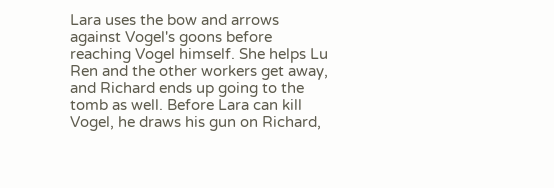Lara uses the bow and arrows against Vogel's goons before reaching Vogel himself. She helps Lu Ren and the other workers get away, and Richard ends up going to the tomb as well. Before Lara can kill Vogel, he draws his gun on Richard,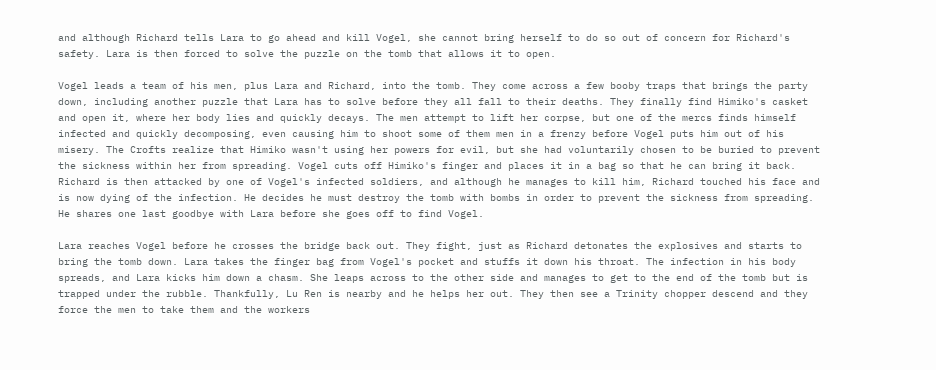and although Richard tells Lara to go ahead and kill Vogel, she cannot bring herself to do so out of concern for Richard's safety. Lara is then forced to solve the puzzle on the tomb that allows it to open.

Vogel leads a team of his men, plus Lara and Richard, into the tomb. They come across a few booby traps that brings the party down, including another puzzle that Lara has to solve before they all fall to their deaths. They finally find Himiko's casket and open it, where her body lies and quickly decays. The men attempt to lift her corpse, but one of the mercs finds himself infected and quickly decomposing, even causing him to shoot some of them men in a frenzy before Vogel puts him out of his misery. The Crofts realize that Himiko wasn't using her powers for evil, but she had voluntarily chosen to be buried to prevent the sickness within her from spreading. Vogel cuts off Himiko's finger and places it in a bag so that he can bring it back. Richard is then attacked by one of Vogel's infected soldiers, and although he manages to kill him, Richard touched his face and is now dying of the infection. He decides he must destroy the tomb with bombs in order to prevent the sickness from spreading. He shares one last goodbye with Lara before she goes off to find Vogel.

Lara reaches Vogel before he crosses the bridge back out. They fight, just as Richard detonates the explosives and starts to bring the tomb down. Lara takes the finger bag from Vogel's pocket and stuffs it down his throat. The infection in his body spreads, and Lara kicks him down a chasm. She leaps across to the other side and manages to get to the end of the tomb but is trapped under the rubble. Thankfully, Lu Ren is nearby and he helps her out. They then see a Trinity chopper descend and they force the men to take them and the workers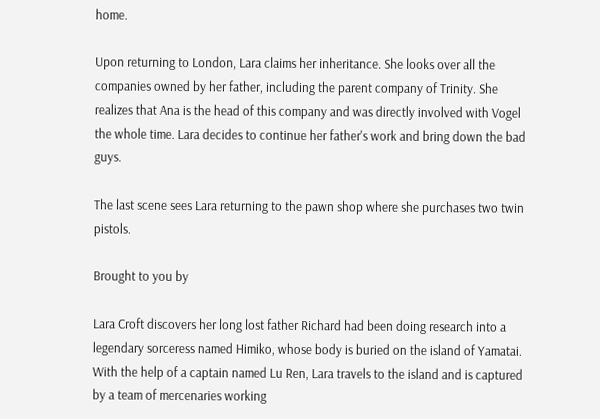home.

Upon returning to London, Lara claims her inheritance. She looks over all the companies owned by her father, including the parent company of Trinity. She realizes that Ana is the head of this company and was directly involved with Vogel the whole time. Lara decides to continue her father's work and bring down the bad guys.

The last scene sees Lara returning to the pawn shop where she purchases two twin pistols.

Brought to you by

Lara Croft discovers her long lost father Richard had been doing research into a legendary sorceress named Himiko, whose body is buried on the island of Yamatai. With the help of a captain named Lu Ren, Lara travels to the island and is captured by a team of mercenaries working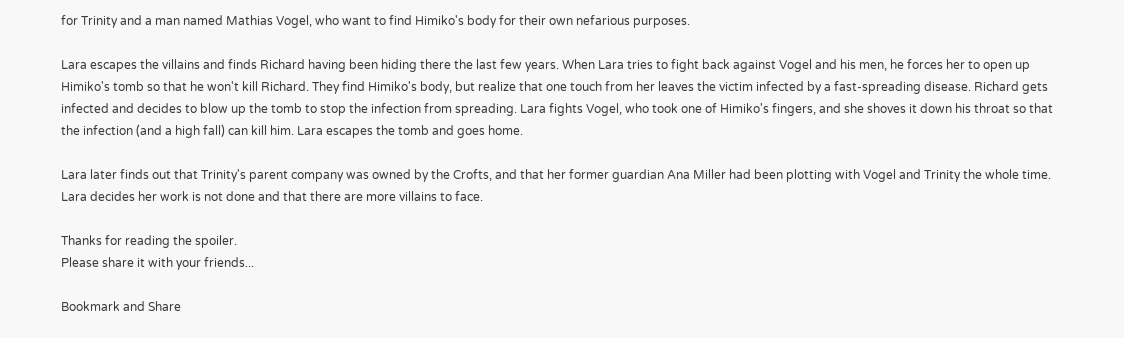for Trinity and a man named Mathias Vogel, who want to find Himiko's body for their own nefarious purposes.

Lara escapes the villains and finds Richard having been hiding there the last few years. When Lara tries to fight back against Vogel and his men, he forces her to open up Himiko's tomb so that he won't kill Richard. They find Himiko's body, but realize that one touch from her leaves the victim infected by a fast-spreading disease. Richard gets infected and decides to blow up the tomb to stop the infection from spreading. Lara fights Vogel, who took one of Himiko's fingers, and she shoves it down his throat so that the infection (and a high fall) can kill him. Lara escapes the tomb and goes home.

Lara later finds out that Trinity's parent company was owned by the Crofts, and that her former guardian Ana Miller had been plotting with Vogel and Trinity the whole time. Lara decides her work is not done and that there are more villains to face.

Thanks for reading the spoiler.
Please share it with your friends...

Bookmark and Share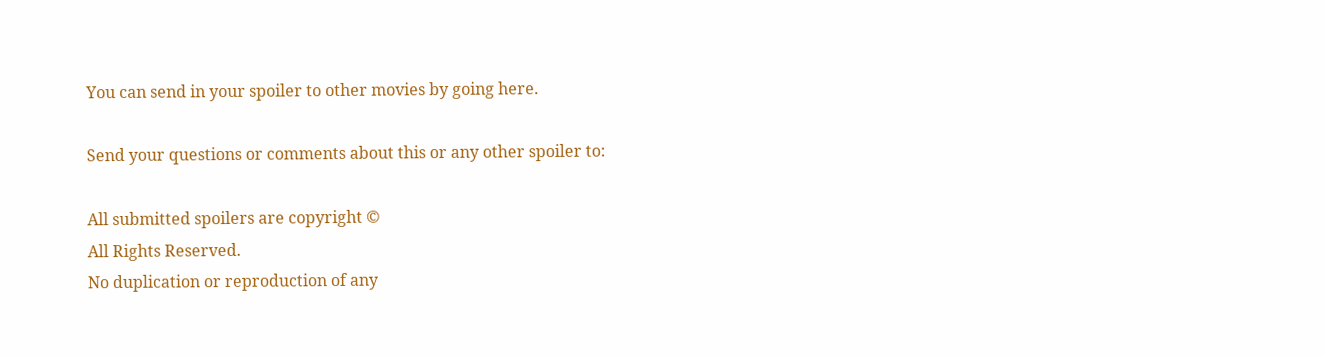You can send in your spoiler to other movies by going here.

Send your questions or comments about this or any other spoiler to:

All submitted spoilers are copyright ©
All Rights Reserved.
No duplication or reproduction of any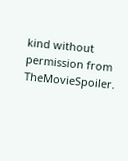kind without permission from TheMovieSpoiler.